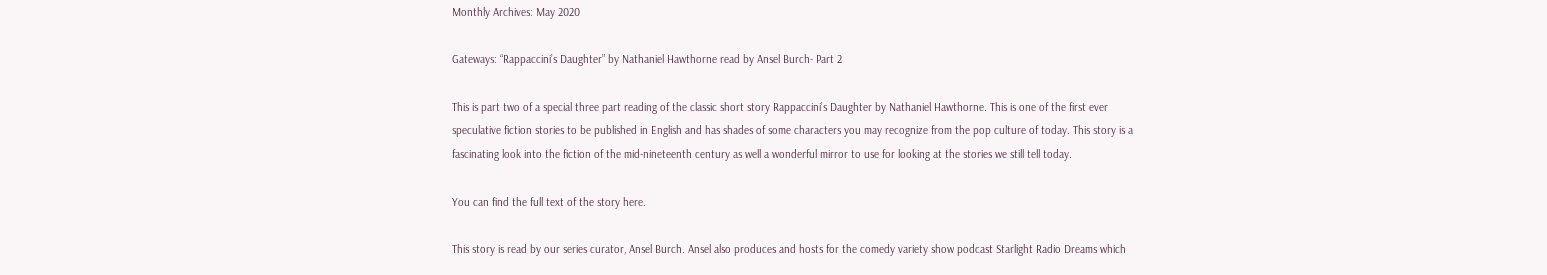Monthly Archives: May 2020

Gateways: “Rappaccini’s Daughter” by Nathaniel Hawthorne read by Ansel Burch- Part 2

This is part two of a special three part reading of the classic short story Rappaccini’s Daughter by Nathaniel Hawthorne. This is one of the first ever speculative fiction stories to be published in English and has shades of some characters you may recognize from the pop culture of today. This story is a fascinating look into the fiction of the mid-nineteenth century as well a wonderful mirror to use for looking at the stories we still tell today.

You can find the full text of the story here.

This story is read by our series curator, Ansel Burch. Ansel also produces and hosts for the comedy variety show podcast Starlight Radio Dreams which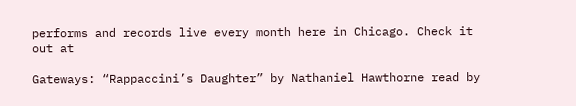performs and records live every month here in Chicago. Check it out at

Gateways: “Rappaccini’s Daughter” by Nathaniel Hawthorne read by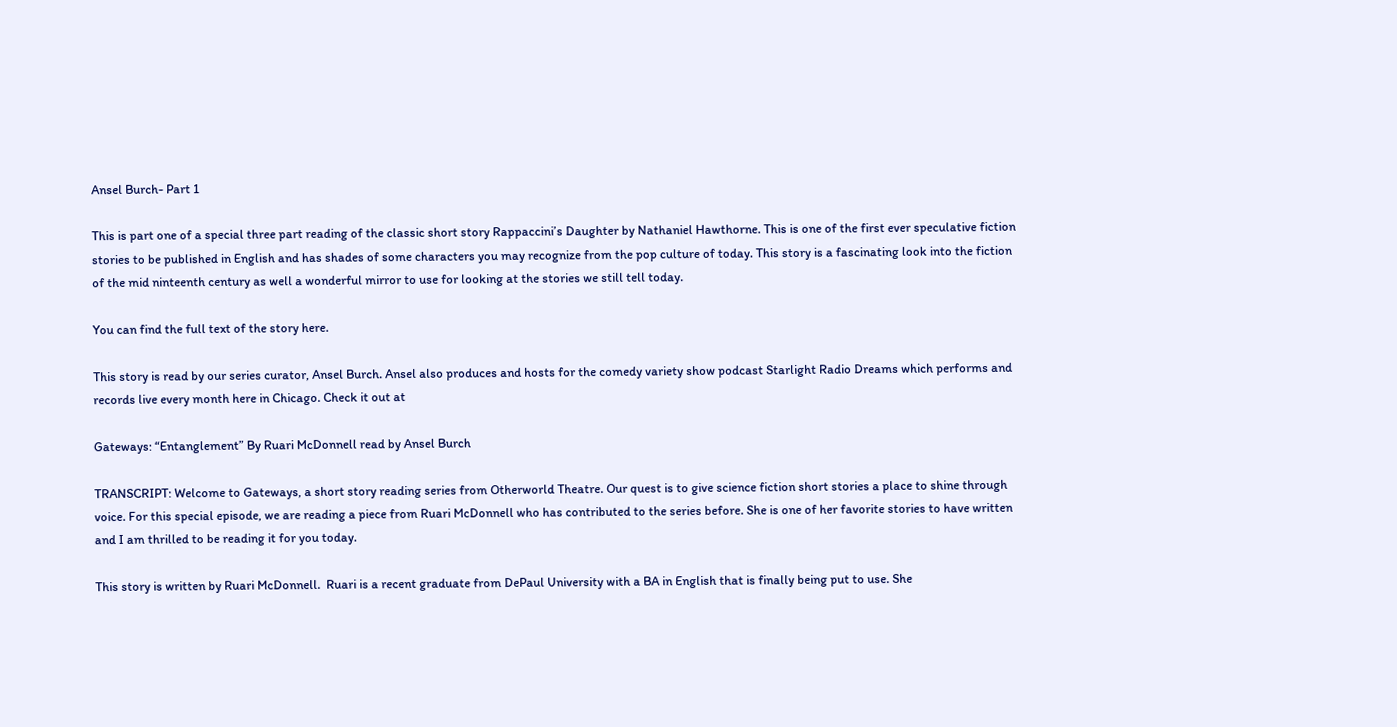Ansel Burch- Part 1

This is part one of a special three part reading of the classic short story Rappaccini’s Daughter by Nathaniel Hawthorne. This is one of the first ever speculative fiction stories to be published in English and has shades of some characters you may recognize from the pop culture of today. This story is a fascinating look into the fiction of the mid ninteenth century as well a wonderful mirror to use for looking at the stories we still tell today.

You can find the full text of the story here.

This story is read by our series curator, Ansel Burch. Ansel also produces and hosts for the comedy variety show podcast Starlight Radio Dreams which performs and records live every month here in Chicago. Check it out at

Gateways: “Entanglement” By Ruari McDonnell read by Ansel Burch

TRANSCRIPT: Welcome to Gateways, a short story reading series from Otherworld Theatre. Our quest is to give science fiction short stories a place to shine through voice. For this special episode, we are reading a piece from Ruari McDonnell who has contributed to the series before. She is one of her favorite stories to have written and I am thrilled to be reading it for you today.

This story is written by Ruari McDonnell.  Ruari is a recent graduate from DePaul University with a BA in English that is finally being put to use. She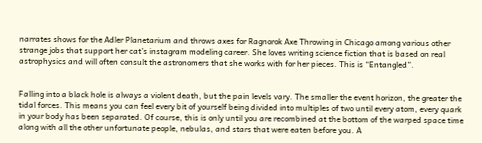narrates shows for the Adler Planetarium and throws axes for Ragnorok Axe Throwing in Chicago among various other strange jobs that support her cat’s instagram modeling career. She loves writing science fiction that is based on real astrophysics and will often consult the astronomers that she works with for her pieces. This is “Entangled”.


Falling into a black hole is always a violent death, but the pain levels vary. The smaller the event horizon, the greater the tidal forces. This means you can feel every bit of yourself being divided into multiples of two until every atom, every quark in your body has been separated. Of course, this is only until you are recombined at the bottom of the warped space time along with all the other unfortunate people, nebulas, and stars that were eaten before you. A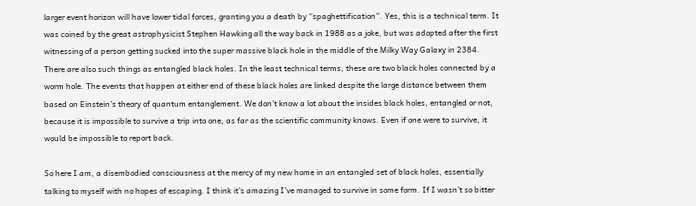larger event horizon will have lower tidal forces, granting you a death by “spaghettification”. Yes, this is a technical term. It was coined by the great astrophysicist Stephen Hawking all the way back in 1988 as a joke, but was adopted after the first witnessing of a person getting sucked into the super massive black hole in the middle of the Milky Way Galaxy in 2384. There are also such things as entangled black holes. In the least technical terms, these are two black holes connected by a worm hole. The events that happen at either end of these black holes are linked despite the large distance between them based on Einstein’s theory of quantum entanglement. We don’t know a lot about the insides black holes, entangled or not, because it is impossible to survive a trip into one, as far as the scientific community knows. Even if one were to survive, it would be impossible to report back.

So here I am, a disembodied consciousness at the mercy of my new home in an entangled set of black holes, essentially talking to myself with no hopes of escaping. I think it’s amazing I’ve managed to survive in some form. If I wasn’t so bitter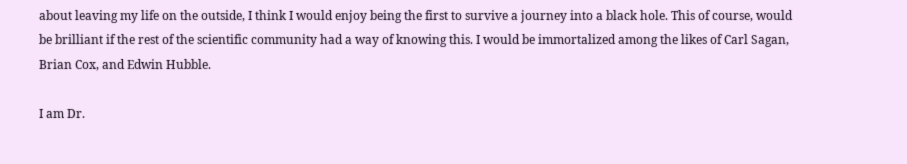about leaving my life on the outside, I think I would enjoy being the first to survive a journey into a black hole. This of course, would be brilliant if the rest of the scientific community had a way of knowing this. I would be immortalized among the likes of Carl Sagan, Brian Cox, and Edwin Hubble.

I am Dr.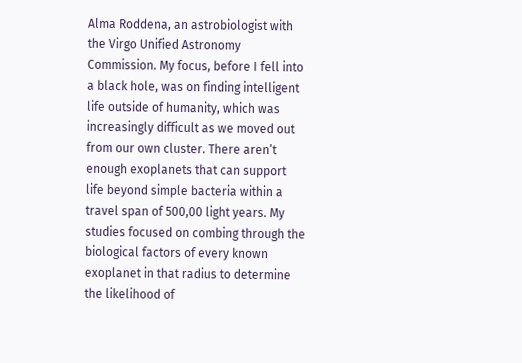Alma Roddena, an astrobiologist with the Virgo Unified Astronomy Commission. My focus, before I fell into a black hole, was on finding intelligent life outside of humanity, which was increasingly difficult as we moved out from our own cluster. There aren’t enough exoplanets that can support life beyond simple bacteria within a travel span of 500,00 light years. My studies focused on combing through the biological factors of every known exoplanet in that radius to determine the likelihood of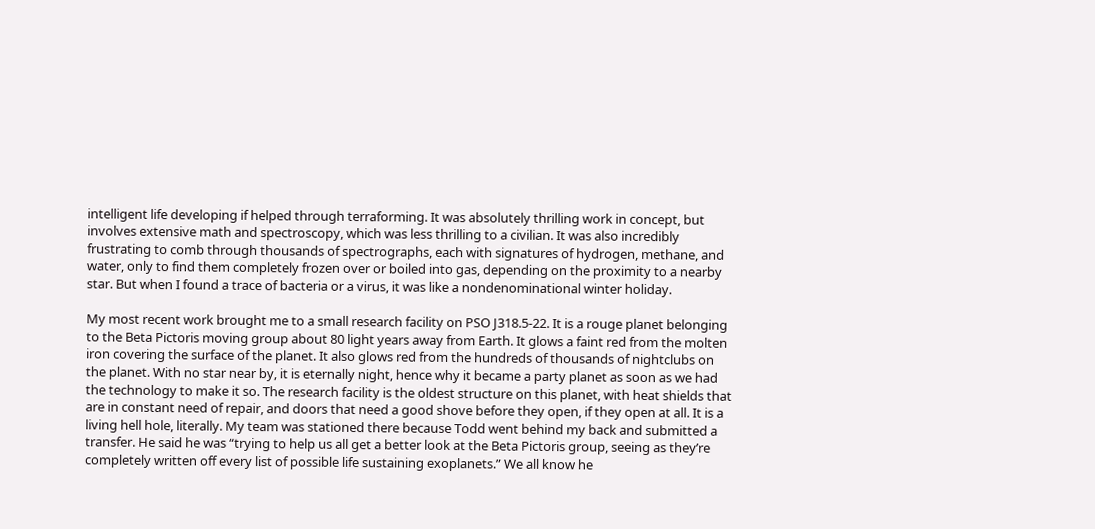intelligent life developing if helped through terraforming. It was absolutely thrilling work in concept, but involves extensive math and spectroscopy, which was less thrilling to a civilian. It was also incredibly frustrating to comb through thousands of spectrographs, each with signatures of hydrogen, methane, and water, only to find them completely frozen over or boiled into gas, depending on the proximity to a nearby star. But when I found a trace of bacteria or a virus, it was like a nondenominational winter holiday.

My most recent work brought me to a small research facility on PSO J318.5-22. It is a rouge planet belonging to the Beta Pictoris moving group about 80 light years away from Earth. It glows a faint red from the molten iron covering the surface of the planet. It also glows red from the hundreds of thousands of nightclubs on the planet. With no star near by, it is eternally night, hence why it became a party planet as soon as we had the technology to make it so. The research facility is the oldest structure on this planet, with heat shields that are in constant need of repair, and doors that need a good shove before they open, if they open at all. It is a living hell hole, literally. My team was stationed there because Todd went behind my back and submitted a transfer. He said he was “trying to help us all get a better look at the Beta Pictoris group, seeing as they’re completely written off every list of possible life sustaining exoplanets.” We all know he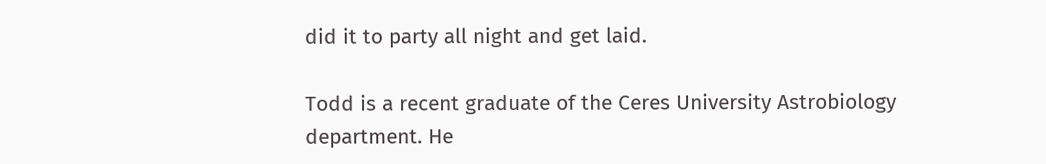did it to party all night and get laid.

Todd is a recent graduate of the Ceres University Astrobiology department. He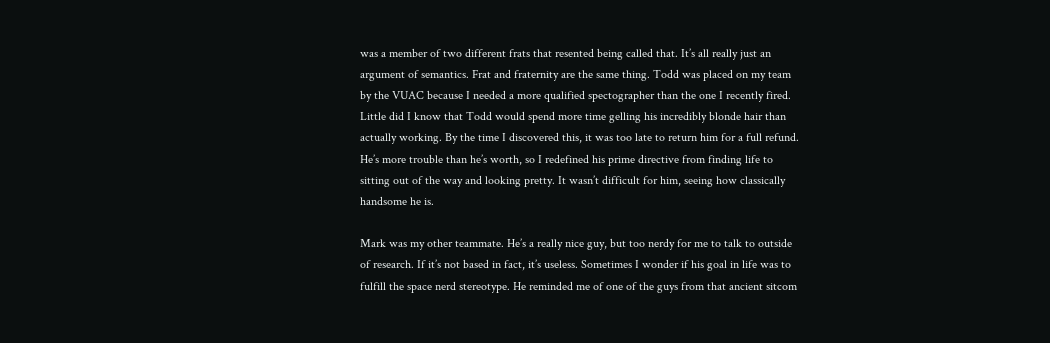was a member of two different frats that resented being called that. It’s all really just an argument of semantics. Frat and fraternity are the same thing. Todd was placed on my team by the VUAC because I needed a more qualified spectographer than the one I recently fired. Little did I know that Todd would spend more time gelling his incredibly blonde hair than actually working. By the time I discovered this, it was too late to return him for a full refund. He’s more trouble than he’s worth, so I redefined his prime directive from finding life to sitting out of the way and looking pretty. It wasn’t difficult for him, seeing how classically handsome he is.

Mark was my other teammate. He’s a really nice guy, but too nerdy for me to talk to outside of research. If it’s not based in fact, it’s useless. Sometimes I wonder if his goal in life was to fulfill the space nerd stereotype. He reminded me of one of the guys from that ancient sitcom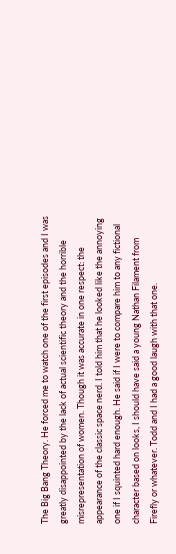The Big Bang Theory. He forced me to watch one of the first episodes and I was greatly disappointed by the lack of actual scientific theory and the horrible misrepresentation of women. Though it was accurate in one respect: the appearance of the classic space nerd. I told him that he looked like the annoying one if I squinted hard enough. He said if I were to compare him to any fictional character based on looks, I should have said a young Nathan Filament from Firefly or whatever. Todd and I had a good laugh with that one.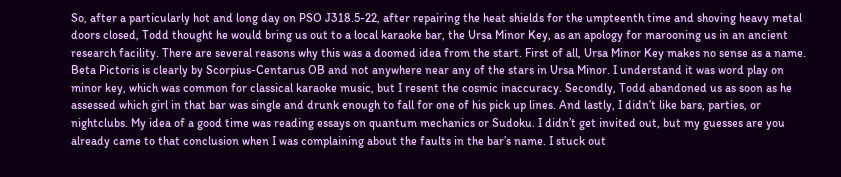So, after a particularly hot and long day on PSO J318.5-22, after repairing the heat shields for the umpteenth time and shoving heavy metal doors closed, Todd thought he would bring us out to a local karaoke bar, the Ursa Minor Key, as an apology for marooning us in an ancient research facility. There are several reasons why this was a doomed idea from the start. First of all, Ursa Minor Key makes no sense as a name. Beta Pictoris is clearly by Scorpius-Centarus OB and not anywhere near any of the stars in Ursa Minor. I understand it was word play on minor key, which was common for classical karaoke music, but I resent the cosmic inaccuracy. Secondly, Todd abandoned us as soon as he assessed which girl in that bar was single and drunk enough to fall for one of his pick up lines. And lastly, I didn’t like bars, parties, or nightclubs. My idea of a good time was reading essays on quantum mechanics or Sudoku. I didn’t get invited out, but my guesses are you already came to that conclusion when I was complaining about the faults in the bar’s name. I stuck out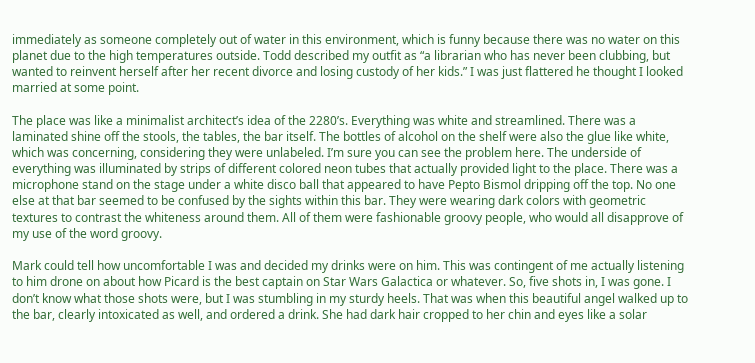immediately as someone completely out of water in this environment, which is funny because there was no water on this planet due to the high temperatures outside. Todd described my outfit as “a librarian who has never been clubbing, but wanted to reinvent herself after her recent divorce and losing custody of her kids.” I was just flattered he thought I looked married at some point.

The place was like a minimalist architect’s idea of the 2280’s. Everything was white and streamlined. There was a laminated shine off the stools, the tables, the bar itself. The bottles of alcohol on the shelf were also the glue like white, which was concerning, considering they were unlabeled. I’m sure you can see the problem here. The underside of everything was illuminated by strips of different colored neon tubes that actually provided light to the place. There was a microphone stand on the stage under a white disco ball that appeared to have Pepto Bismol dripping off the top. No one else at that bar seemed to be confused by the sights within this bar. They were wearing dark colors with geometric textures to contrast the whiteness around them. All of them were fashionable groovy people, who would all disapprove of my use of the word groovy.

Mark could tell how uncomfortable I was and decided my drinks were on him. This was contingent of me actually listening to him drone on about how Picard is the best captain on Star Wars Galactica or whatever. So, five shots in, I was gone. I don’t know what those shots were, but I was stumbling in my sturdy heels. That was when this beautiful angel walked up to the bar, clearly intoxicated as well, and ordered a drink. She had dark hair cropped to her chin and eyes like a solar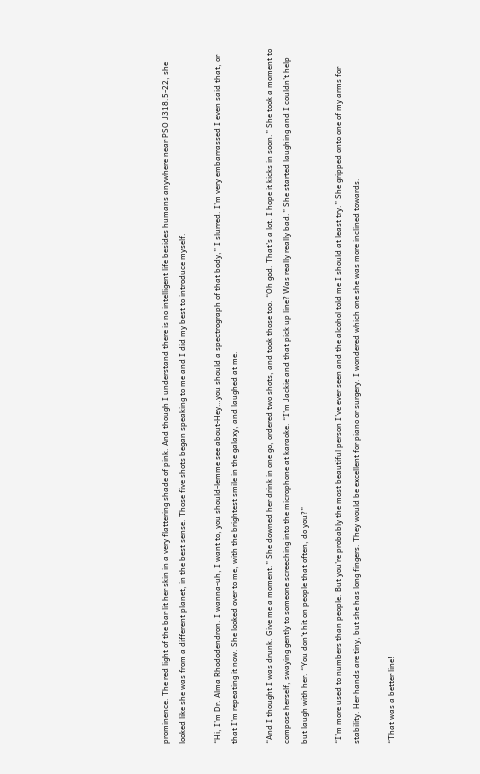prominence. The red light of the bar lit her skin in a very flattering shade of pink. And though I understand there is no intelligent life besides humans anywhere near PSO J318.5-22, she looked like she was from a different planet, in the best sense. Those five shots began speaking to me and I did my best to introduce myself.

“Hi, I’m Dr. Alma Rhododendron. I wanna-uh, I want to, you should-lemme see about-Hey…you should a spectrograph of that body,” I slurred. I’m very embarrassed I even said that, or that I’m repeating it now. She looked over to me, with the brightest smile in the galaxy, and laughed at me.

“And I thought I was drunk. Give me a moment.” She downed her drink in one go, ordered two shots, and took those too. “Oh god. That’s a lot. I hope it kicks in soon.” She took a moment to compose herself, swaying gently to someone screeching into the microphone at karaoke. “I’m Jackie and that pick up line? Was really really bad.” She started laughing and I couldn’t help but laugh with her. “You don’t hit on people that often, do you?”

“I’m more used to numbers than people. But you’re probably the most beautiful person I’ve ever seen and the alcohol told me I should at least try.” She gripped onto one of my arms for stability. Her hands are tiny, but she has long fingers. They would be excellent for piano or surgery. I wondered which one she was more inclined towards.

“That was a better line!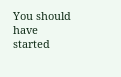You should have started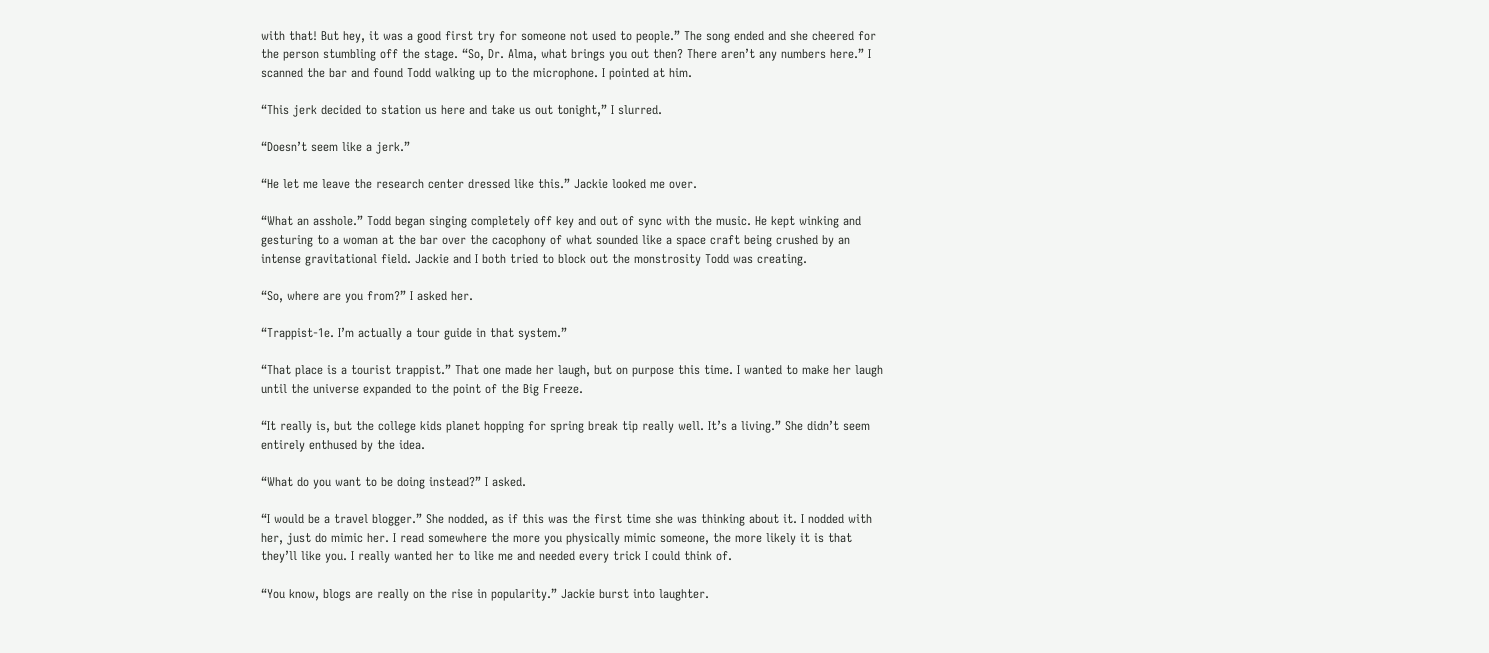with that! But hey, it was a good first try for someone not used to people.” The song ended and she cheered for the person stumbling off the stage. “So, Dr. Alma, what brings you out then? There aren’t any numbers here.” I scanned the bar and found Todd walking up to the microphone. I pointed at him.

“This jerk decided to station us here and take us out tonight,” I slurred.

“Doesn’t seem like a jerk.”

“He let me leave the research center dressed like this.” Jackie looked me over.

“What an asshole.” Todd began singing completely off key and out of sync with the music. He kept winking and gesturing to a woman at the bar over the cacophony of what sounded like a space craft being crushed by an intense gravitational field. Jackie and I both tried to block out the monstrosity Todd was creating.

“So, where are you from?” I asked her.

“Trappist-1e. I’m actually a tour guide in that system.”

“That place is a tourist trappist.” That one made her laugh, but on purpose this time. I wanted to make her laugh until the universe expanded to the point of the Big Freeze.

“It really is, but the college kids planet hopping for spring break tip really well. It’s a living.” She didn’t seem entirely enthused by the idea.

“What do you want to be doing instead?” I asked.

“I would be a travel blogger.” She nodded, as if this was the first time she was thinking about it. I nodded with her, just do mimic her. I read somewhere the more you physically mimic someone, the more likely it is that they’ll like you. I really wanted her to like me and needed every trick I could think of.

“You know, blogs are really on the rise in popularity.” Jackie burst into laughter.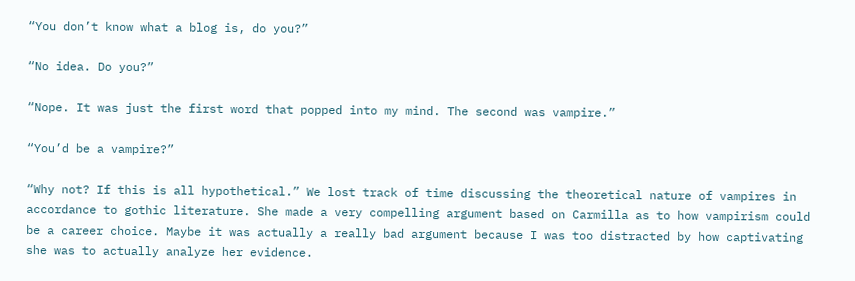“You don’t know what a blog is, do you?”

“No idea. Do you?”

“Nope. It was just the first word that popped into my mind. The second was vampire.”

“You’d be a vampire?”

“Why not? If this is all hypothetical.” We lost track of time discussing the theoretical nature of vampires in accordance to gothic literature. She made a very compelling argument based on Carmilla as to how vampirism could be a career choice. Maybe it was actually a really bad argument because I was too distracted by how captivating she was to actually analyze her evidence.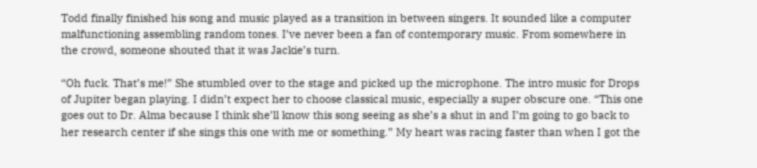Todd finally finished his song and music played as a transition in between singers. It sounded like a computer malfunctioning assembling random tones. I’ve never been a fan of contemporary music. From somewhere in the crowd, someone shouted that it was Jackie’s turn.

“Oh fuck. That’s me!” She stumbled over to the stage and picked up the microphone. The intro music for Drops of Jupiter began playing. I didn’t expect her to choose classical music, especially a super obscure one. “This one goes out to Dr. Alma because I think she’ll know this song seeing as she’s a shut in and I’m going to go back to her research center if she sings this one with me or something.” My heart was racing faster than when I got the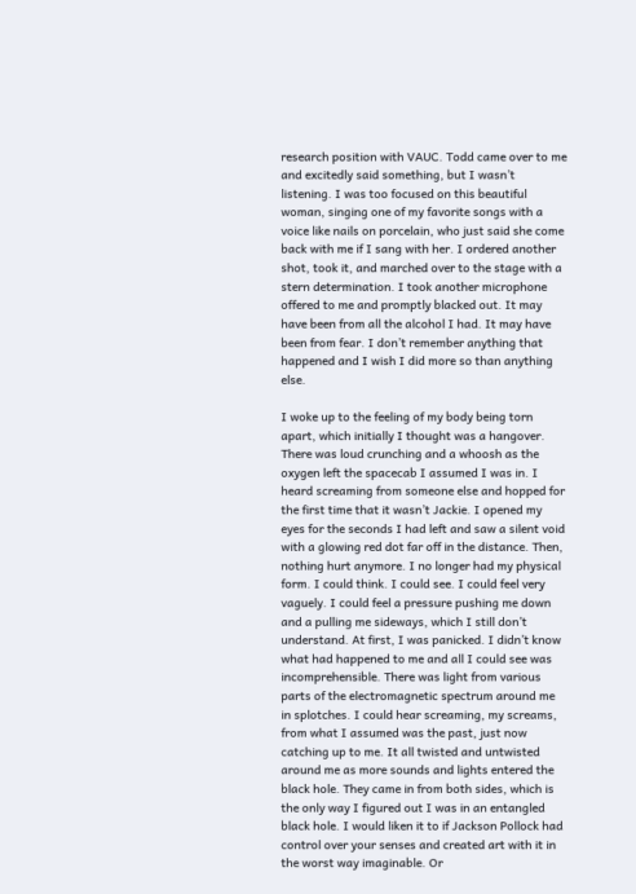research position with VAUC. Todd came over to me and excitedly said something, but I wasn’t listening. I was too focused on this beautiful woman, singing one of my favorite songs with a voice like nails on porcelain, who just said she come back with me if I sang with her. I ordered another shot, took it, and marched over to the stage with a stern determination. I took another microphone offered to me and promptly blacked out. It may have been from all the alcohol I had. It may have been from fear. I don’t remember anything that happened and I wish I did more so than anything else.

I woke up to the feeling of my body being torn apart, which initially I thought was a hangover. There was loud crunching and a whoosh as the oxygen left the spacecab I assumed I was in. I heard screaming from someone else and hopped for the first time that it wasn’t Jackie. I opened my eyes for the seconds I had left and saw a silent void with a glowing red dot far off in the distance. Then, nothing hurt anymore. I no longer had my physical form. I could think. I could see. I could feel very vaguely. I could feel a pressure pushing me down and a pulling me sideways, which I still don’t understand. At first, I was panicked. I didn’t know what had happened to me and all I could see was incomprehensible. There was light from various parts of the electromagnetic spectrum around me in splotches. I could hear screaming, my screams, from what I assumed was the past, just now catching up to me. It all twisted and untwisted around me as more sounds and lights entered the black hole. They came in from both sides, which is the only way I figured out I was in an entangled black hole. I would liken it to if Jackson Pollock had control over your senses and created art with it in the worst way imaginable. Or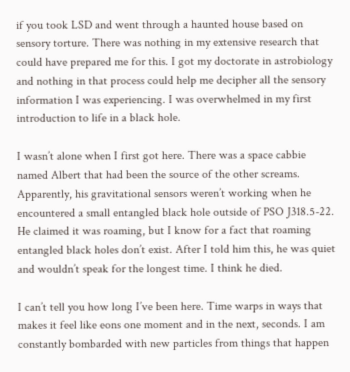if you took LSD and went through a haunted house based on sensory torture. There was nothing in my extensive research that could have prepared me for this. I got my doctorate in astrobiology and nothing in that process could help me decipher all the sensory information I was experiencing. I was overwhelmed in my first introduction to life in a black hole.

I wasn’t alone when I first got here. There was a space cabbie named Albert that had been the source of the other screams. Apparently, his gravitational sensors weren’t working when he encountered a small entangled black hole outside of PSO J318.5-22. He claimed it was roaming, but I know for a fact that roaming entangled black holes don’t exist. After I told him this, he was quiet and wouldn’t speak for the longest time. I think he died.

I can’t tell you how long I’ve been here. Time warps in ways that makes it feel like eons one moment and in the next, seconds. I am constantly bombarded with new particles from things that happen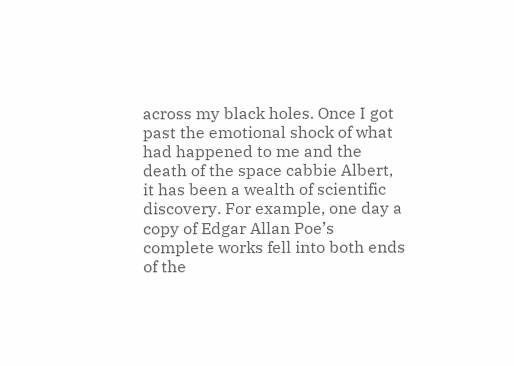across my black holes. Once I got past the emotional shock of what had happened to me and the death of the space cabbie Albert, it has been a wealth of scientific discovery. For example, one day a copy of Edgar Allan Poe’s complete works fell into both ends of the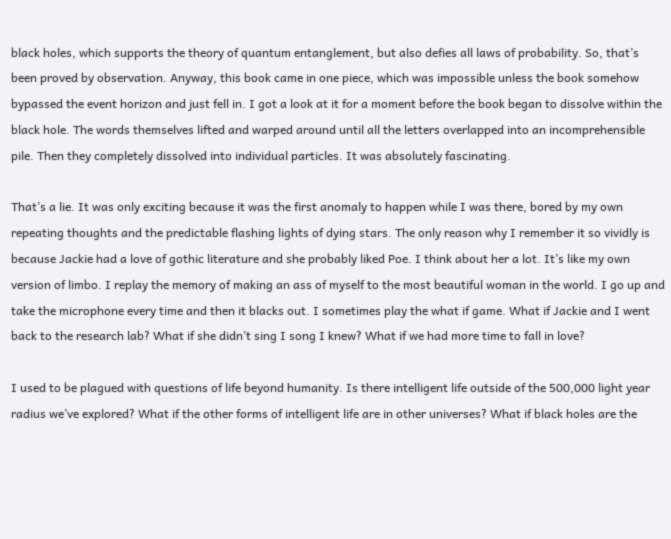black holes, which supports the theory of quantum entanglement, but also defies all laws of probability. So, that’s been proved by observation. Anyway, this book came in one piece, which was impossible unless the book somehow bypassed the event horizon and just fell in. I got a look at it for a moment before the book began to dissolve within the black hole. The words themselves lifted and warped around until all the letters overlapped into an incomprehensible pile. Then they completely dissolved into individual particles. It was absolutely fascinating.

That’s a lie. It was only exciting because it was the first anomaly to happen while I was there, bored by my own repeating thoughts and the predictable flashing lights of dying stars. The only reason why I remember it so vividly is because Jackie had a love of gothic literature and she probably liked Poe. I think about her a lot. It’s like my own version of limbo. I replay the memory of making an ass of myself to the most beautiful woman in the world. I go up and take the microphone every time and then it blacks out. I sometimes play the what if game. What if Jackie and I went back to the research lab? What if she didn’t sing I song I knew? What if we had more time to fall in love?

I used to be plagued with questions of life beyond humanity. Is there intelligent life outside of the 500,000 light year radius we’ve explored? What if the other forms of intelligent life are in other universes? What if black holes are the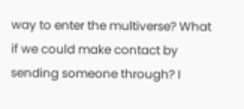way to enter the multiverse? What if we could make contact by sending someone through? I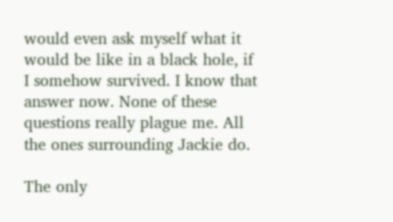would even ask myself what it would be like in a black hole, if I somehow survived. I know that answer now. None of these questions really plague me. All the ones surrounding Jackie do.

The only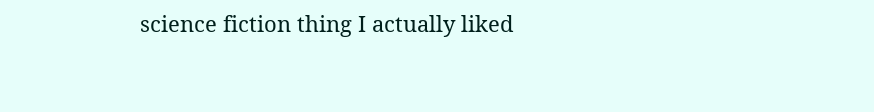science fiction thing I actually liked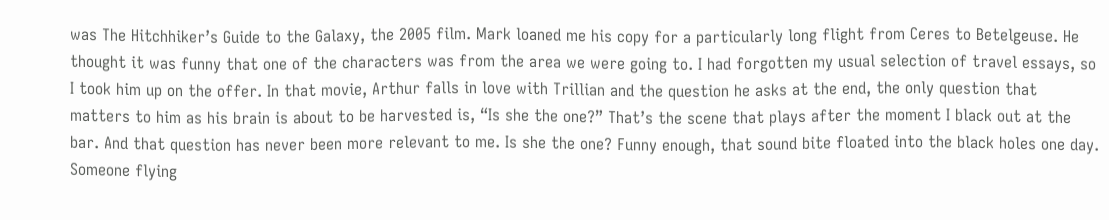was The Hitchhiker’s Guide to the Galaxy, the 2005 film. Mark loaned me his copy for a particularly long flight from Ceres to Betelgeuse. He thought it was funny that one of the characters was from the area we were going to. I had forgotten my usual selection of travel essays, so I took him up on the offer. In that movie, Arthur falls in love with Trillian and the question he asks at the end, the only question that matters to him as his brain is about to be harvested is, “Is she the one?” That’s the scene that plays after the moment I black out at the bar. And that question has never been more relevant to me. Is she the one? Funny enough, that sound bite floated into the black holes one day. Someone flying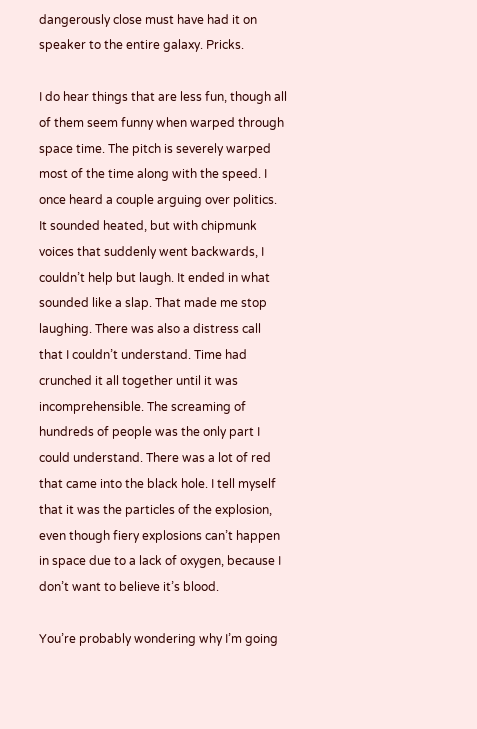dangerously close must have had it on speaker to the entire galaxy. Pricks.

I do hear things that are less fun, though all of them seem funny when warped through space time. The pitch is severely warped most of the time along with the speed. I once heard a couple arguing over politics. It sounded heated, but with chipmunk voices that suddenly went backwards, I couldn’t help but laugh. It ended in what sounded like a slap. That made me stop laughing. There was also a distress call that I couldn’t understand. Time had crunched it all together until it was incomprehensible. The screaming of hundreds of people was the only part I could understand. There was a lot of red that came into the black hole. I tell myself that it was the particles of the explosion, even though fiery explosions can’t happen in space due to a lack of oxygen, because I don’t want to believe it’s blood.

You’re probably wondering why I’m going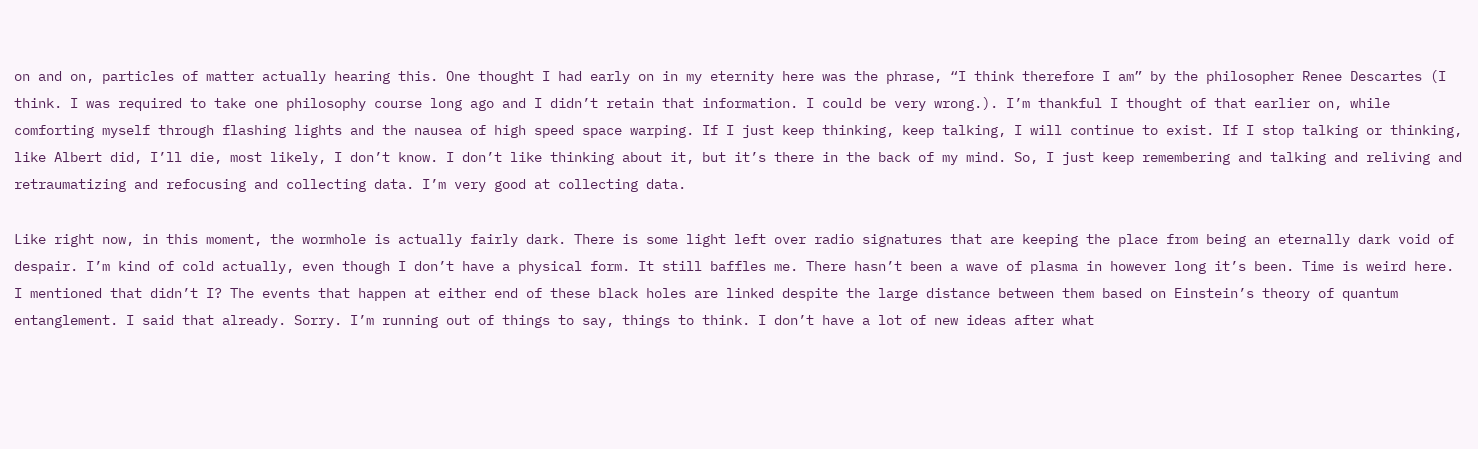on and on, particles of matter actually hearing this. One thought I had early on in my eternity here was the phrase, “I think therefore I am” by the philosopher Renee Descartes (I think. I was required to take one philosophy course long ago and I didn’t retain that information. I could be very wrong.). I’m thankful I thought of that earlier on, while comforting myself through flashing lights and the nausea of high speed space warping. If I just keep thinking, keep talking, I will continue to exist. If I stop talking or thinking, like Albert did, I’ll die, most likely, I don’t know. I don’t like thinking about it, but it’s there in the back of my mind. So, I just keep remembering and talking and reliving and retraumatizing and refocusing and collecting data. I’m very good at collecting data.

Like right now, in this moment, the wormhole is actually fairly dark. There is some light left over radio signatures that are keeping the place from being an eternally dark void of despair. I’m kind of cold actually, even though I don’t have a physical form. It still baffles me. There hasn’t been a wave of plasma in however long it’s been. Time is weird here. I mentioned that didn’t I? The events that happen at either end of these black holes are linked despite the large distance between them based on Einstein’s theory of quantum entanglement. I said that already. Sorry. I’m running out of things to say, things to think. I don’t have a lot of new ideas after what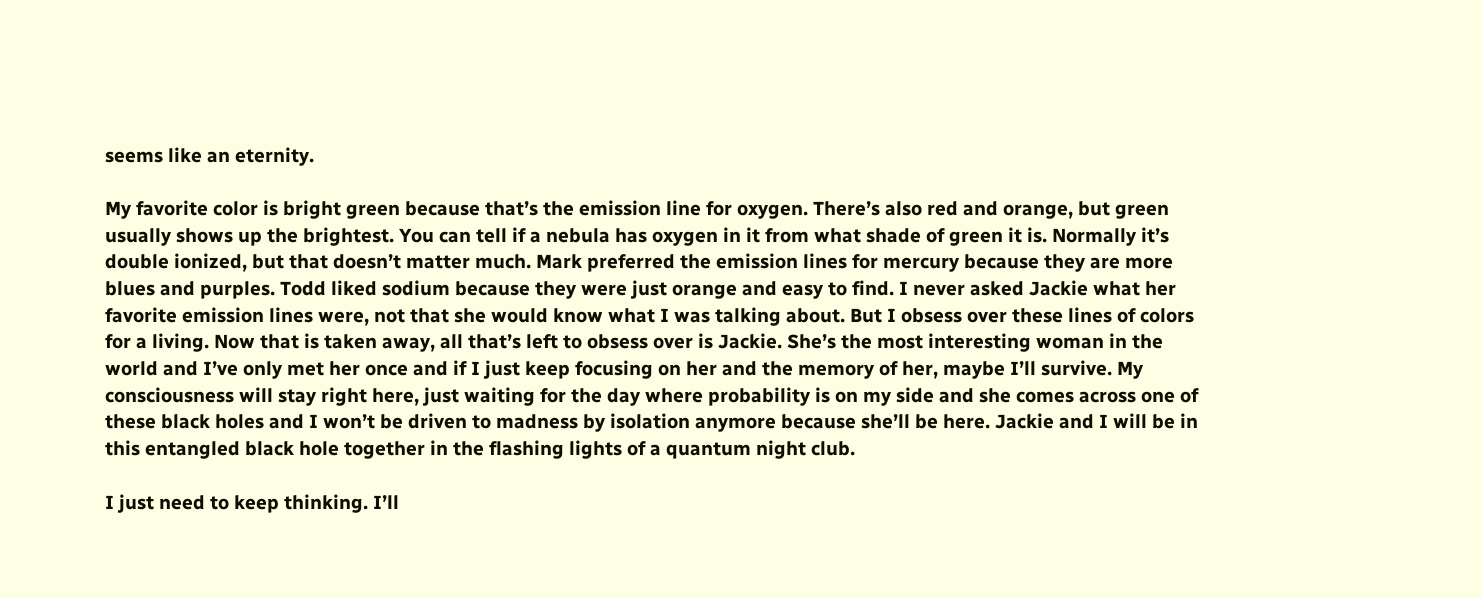seems like an eternity.

My favorite color is bright green because that’s the emission line for oxygen. There’s also red and orange, but green usually shows up the brightest. You can tell if a nebula has oxygen in it from what shade of green it is. Normally it’s double ionized, but that doesn’t matter much. Mark preferred the emission lines for mercury because they are more blues and purples. Todd liked sodium because they were just orange and easy to find. I never asked Jackie what her favorite emission lines were, not that she would know what I was talking about. But I obsess over these lines of colors for a living. Now that is taken away, all that’s left to obsess over is Jackie. She’s the most interesting woman in the world and I’ve only met her once and if I just keep focusing on her and the memory of her, maybe I’ll survive. My consciousness will stay right here, just waiting for the day where probability is on my side and she comes across one of these black holes and I won’t be driven to madness by isolation anymore because she’ll be here. Jackie and I will be in this entangled black hole together in the flashing lights of a quantum night club.

I just need to keep thinking. I’ll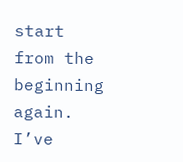start from the beginning again. I’ve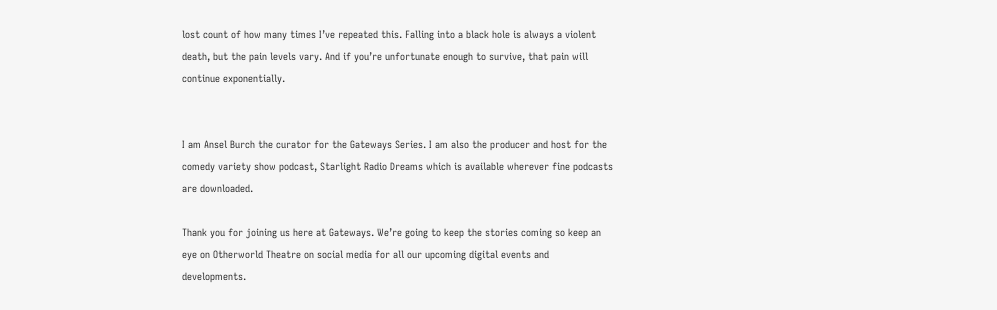lost count of how many times I’ve repeated this. Falling into a black hole is always a violent death, but the pain levels vary. And if you’re unfortunate enough to survive, that pain will continue exponentially.


I am Ansel Burch the curator for the Gateways Series. I am also the producer and host for the comedy variety show podcast, Starlight Radio Dreams which is available wherever fine podcasts are downloaded.

Thank you for joining us here at Gateways. We’re going to keep the stories coming so keep an eye on Otherworld Theatre on social media for all our upcoming digital events and developments.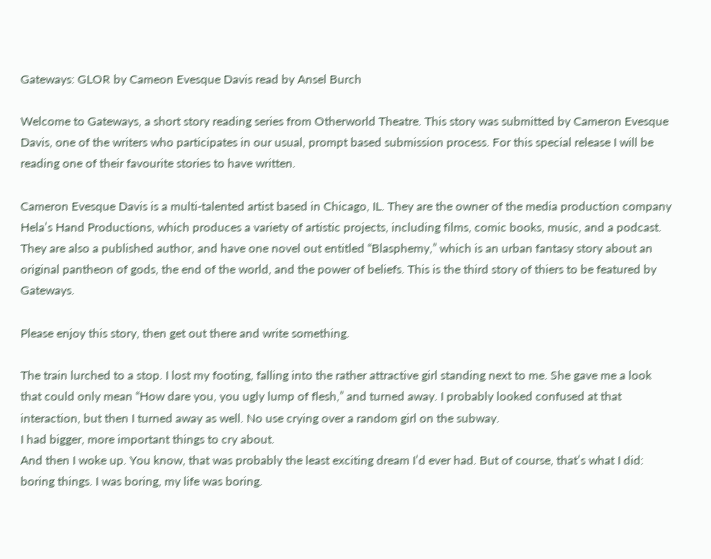Gateways: GLOR by Cameon Evesque Davis read by Ansel Burch

Welcome to Gateways, a short story reading series from Otherworld Theatre. This story was submitted by Cameron Evesque Davis, one of the writers who participates in our usual, prompt based submission process. For this special release I will be reading one of their favourite stories to have written.

Cameron Evesque Davis is a multi-talented artist based in Chicago, IL. They are the owner of the media production company Hela’s Hand Productions, which produces a variety of artistic projects, including films, comic books, music, and a podcast. They are also a published author, and have one novel out entitled “Blasphemy,” which is an urban fantasy story about an original pantheon of gods, the end of the world, and the power of beliefs. This is the third story of thiers to be featured by Gateways.

Please enjoy this story, then get out there and write something.

The train lurched to a stop. I lost my footing, falling into the rather attractive girl standing next to me. She gave me a look that could only mean “How dare you, you ugly lump of flesh,” and turned away. I probably looked confused at that interaction, but then I turned away as well. No use crying over a random girl on the subway.
I had bigger, more important things to cry about.
And then I woke up. You know, that was probably the least exciting dream I’d ever had. But of course, that’s what I did: boring things. I was boring, my life was boring.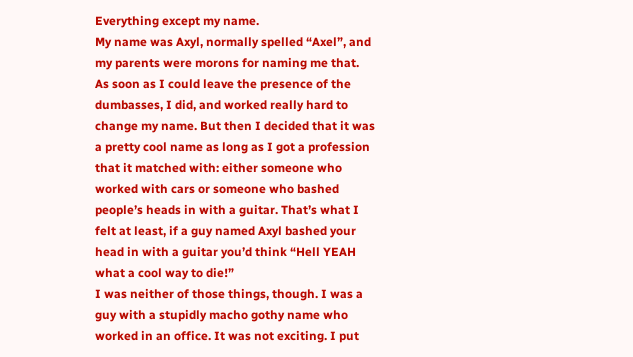Everything except my name.
My name was Axyl, normally spelled “Axel”, and my parents were morons for naming me that. As soon as I could leave the presence of the dumbasses, I did, and worked really hard to change my name. But then I decided that it was a pretty cool name as long as I got a profession that it matched with: either someone who worked with cars or someone who bashed people’s heads in with a guitar. That’s what I felt at least, if a guy named Axyl bashed your head in with a guitar you’d think “Hell YEAH what a cool way to die!”
I was neither of those things, though. I was a guy with a stupidly macho gothy name who worked in an office. It was not exciting. I put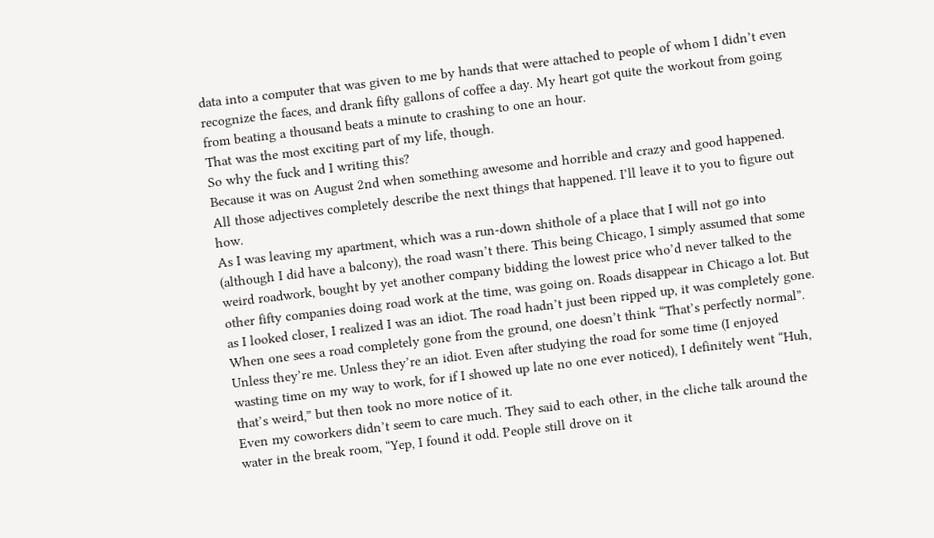data into a computer that was given to me by hands that were attached to people of whom I didn’t even recognize the faces, and drank fifty gallons of coffee a day. My heart got quite the workout from going from beating a thousand beats a minute to crashing to one an hour.
That was the most exciting part of my life, though.
So why the fuck and I writing this?
Because it was on August 2nd when something awesome and horrible and crazy and good happened. All those adjectives completely describe the next things that happened. I’ll leave it to you to figure out how.
As I was leaving my apartment, which was a run-down shithole of a place that I will not go into (although I did have a balcony), the road wasn’t there. This being Chicago, I simply assumed that some weird roadwork, bought by yet another company bidding the lowest price who’d never talked to the other fifty companies doing road work at the time, was going on. Roads disappear in Chicago a lot. But as I looked closer, I realized I was an idiot. The road hadn’t just been ripped up, it was completely gone.
When one sees a road completely gone from the ground, one doesn’t think “That’s perfectly normal”. Unless they’re me. Unless they’re an idiot. Even after studying the road for some time (I enjoyed wasting time on my way to work, for if I showed up late no one ever noticed), I definitely went “Huh, that’s weird,” but then took no more notice of it.
Even my coworkers didn’t seem to care much. They said to each other, in the cliche talk around the water in the break room, “Yep, I found it odd. People still drove on it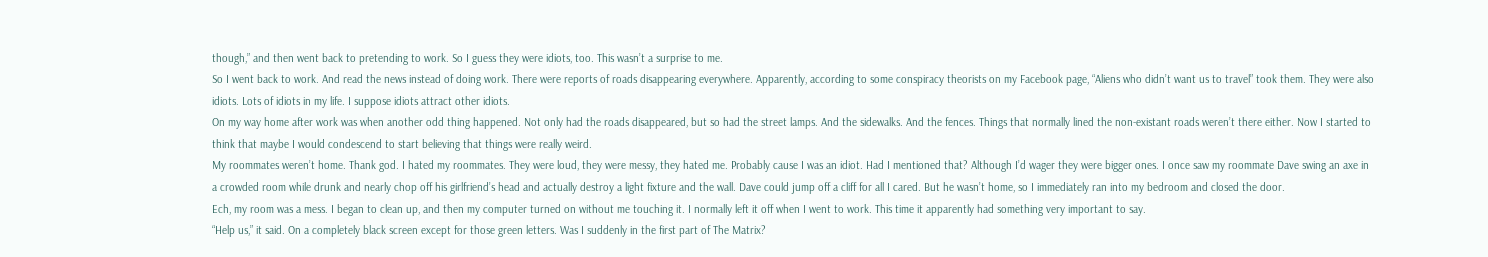though,” and then went back to pretending to work. So I guess they were idiots, too. This wasn’t a surprise to me.
So I went back to work. And read the news instead of doing work. There were reports of roads disappearing everywhere. Apparently, according to some conspiracy theorists on my Facebook page, “Aliens who didn’t want us to travel” took them. They were also idiots. Lots of idiots in my life. I suppose idiots attract other idiots.
On my way home after work was when another odd thing happened. Not only had the roads disappeared, but so had the street lamps. And the sidewalks. And the fences. Things that normally lined the non-existant roads weren’t there either. Now I started to think that maybe I would condescend to start believing that things were really weird.
My roommates weren’t home. Thank god. I hated my roommates. They were loud, they were messy, they hated me. Probably cause I was an idiot. Had I mentioned that? Although I’d wager they were bigger ones. I once saw my roommate Dave swing an axe in a crowded room while drunk and nearly chop off his girlfriend’s head and actually destroy a light fixture and the wall. Dave could jump off a cliff for all I cared. But he wasn’t home, so I immediately ran into my bedroom and closed the door.
Ech, my room was a mess. I began to clean up, and then my computer turned on without me touching it. I normally left it off when I went to work. This time it apparently had something very important to say.
“Help us,” it said. On a completely black screen except for those green letters. Was I suddenly in the first part of The Matrix?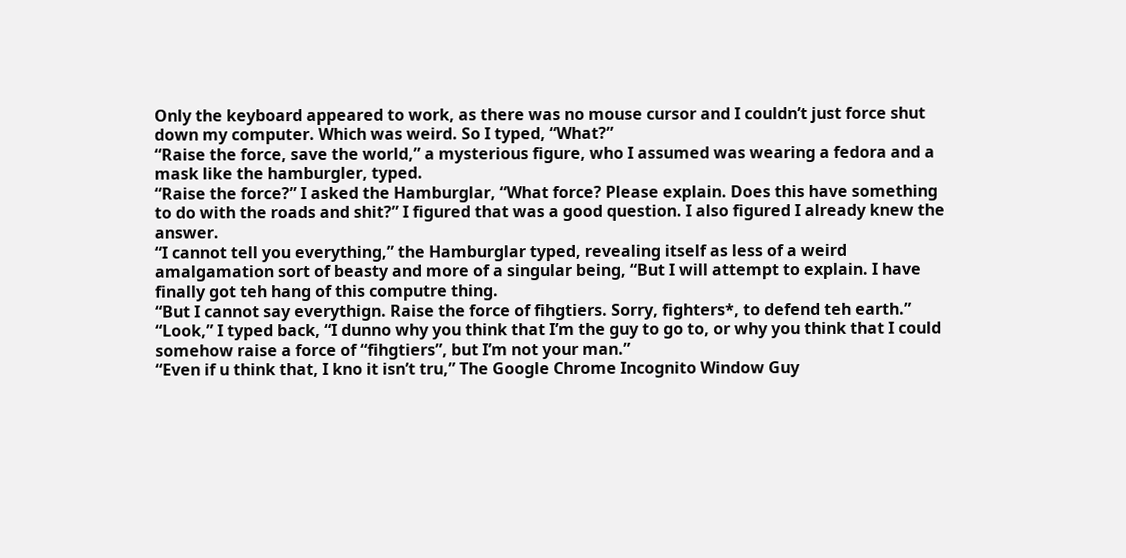Only the keyboard appeared to work, as there was no mouse cursor and I couldn’t just force shut down my computer. Which was weird. So I typed, “What?”
“Raise the force, save the world,” a mysterious figure, who I assumed was wearing a fedora and a mask like the hamburgler, typed.
“Raise the force?” I asked the Hamburglar, “What force? Please explain. Does this have something to do with the roads and shit?” I figured that was a good question. I also figured I already knew the answer.
“I cannot tell you everything,” the Hamburglar typed, revealing itself as less of a weird amalgamation sort of beasty and more of a singular being, “But I will attempt to explain. I have finally got teh hang of this computre thing.
“But I cannot say everythign. Raise the force of fihgtiers. Sorry, fighters*, to defend teh earth.”
“Look,” I typed back, “I dunno why you think that I’m the guy to go to, or why you think that I could somehow raise a force of “fihgtiers”, but I’m not your man.”
“Even if u think that, I kno it isn’t tru,” The Google Chrome Incognito Window Guy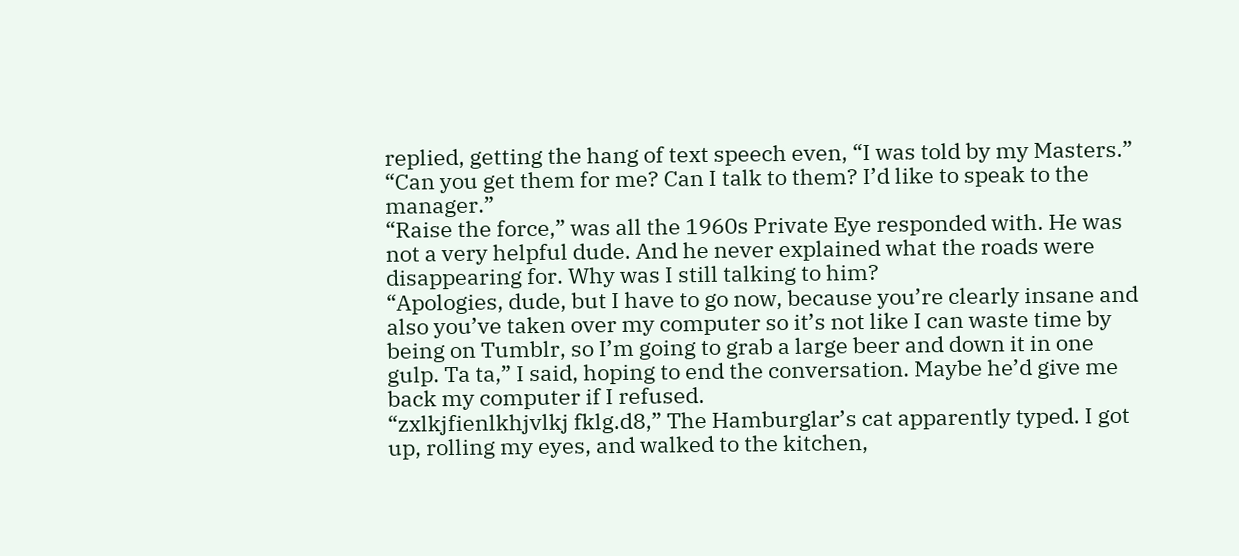replied, getting the hang of text speech even, “I was told by my Masters.”
“Can you get them for me? Can I talk to them? I’d like to speak to the manager.”
“Raise the force,” was all the 1960s Private Eye responded with. He was not a very helpful dude. And he never explained what the roads were disappearing for. Why was I still talking to him?
“Apologies, dude, but I have to go now, because you’re clearly insane and also you’ve taken over my computer so it’s not like I can waste time by being on Tumblr, so I’m going to grab a large beer and down it in one gulp. Ta ta,” I said, hoping to end the conversation. Maybe he’d give me back my computer if I refused.
“zxlkjfienlkhjvlkj fklg.d8,” The Hamburglar’s cat apparently typed. I got up, rolling my eyes, and walked to the kitchen,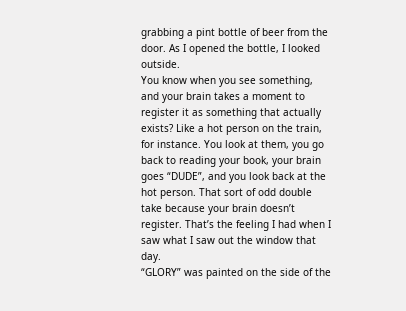grabbing a pint bottle of beer from the door. As I opened the bottle, I looked outside.
You know when you see something, and your brain takes a moment to register it as something that actually exists? Like a hot person on the train, for instance. You look at them, you go back to reading your book, your brain goes “DUDE”, and you look back at the hot person. That sort of odd double take because your brain doesn’t register. That’s the feeling I had when I saw what I saw out the window that day.
“GLORY” was painted on the side of the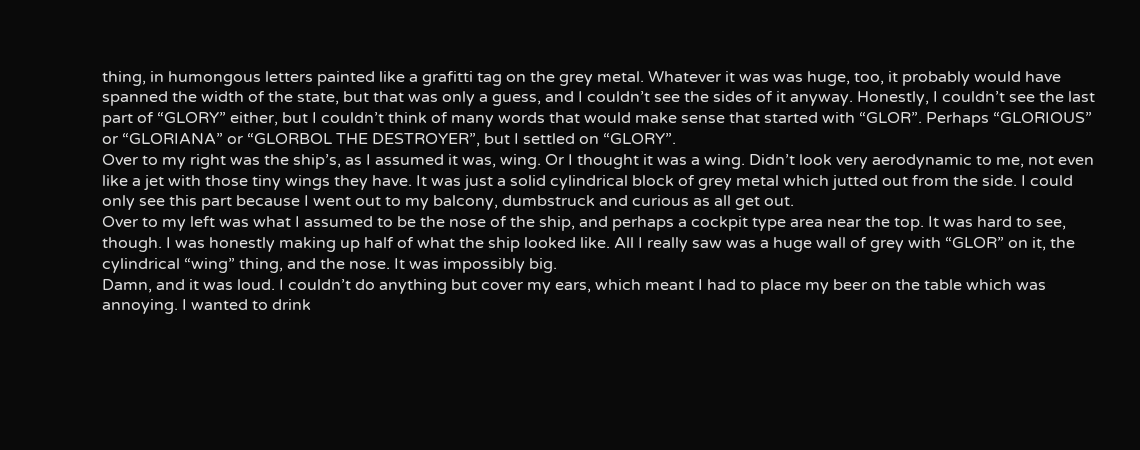thing, in humongous letters painted like a grafitti tag on the grey metal. Whatever it was was huge, too, it probably would have spanned the width of the state, but that was only a guess, and I couldn’t see the sides of it anyway. Honestly, I couldn’t see the last part of “GLORY” either, but I couldn’t think of many words that would make sense that started with “GLOR”. Perhaps “GLORIOUS” or “GLORIANA” or “GLORBOL THE DESTROYER”, but I settled on “GLORY”.
Over to my right was the ship’s, as I assumed it was, wing. Or I thought it was a wing. Didn’t look very aerodynamic to me, not even like a jet with those tiny wings they have. It was just a solid cylindrical block of grey metal which jutted out from the side. I could only see this part because I went out to my balcony, dumbstruck and curious as all get out.
Over to my left was what I assumed to be the nose of the ship, and perhaps a cockpit type area near the top. It was hard to see, though. I was honestly making up half of what the ship looked like. All I really saw was a huge wall of grey with “GLOR” on it, the cylindrical “wing” thing, and the nose. It was impossibly big.
Damn, and it was loud. I couldn’t do anything but cover my ears, which meant I had to place my beer on the table which was annoying. I wanted to drink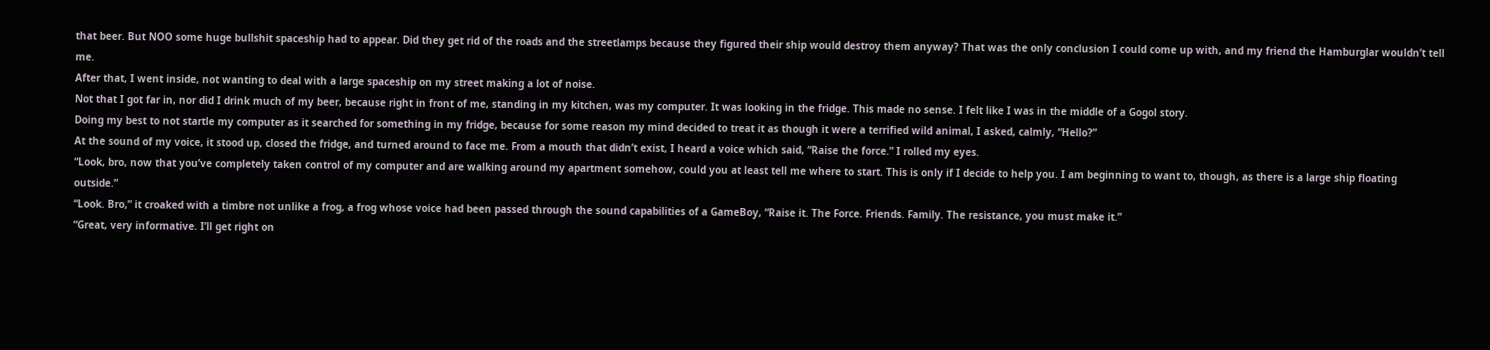that beer. But NOO some huge bullshit spaceship had to appear. Did they get rid of the roads and the streetlamps because they figured their ship would destroy them anyway? That was the only conclusion I could come up with, and my friend the Hamburglar wouldn’t tell me.
After that, I went inside, not wanting to deal with a large spaceship on my street making a lot of noise.
Not that I got far in, nor did I drink much of my beer, because right in front of me, standing in my kitchen, was my computer. It was looking in the fridge. This made no sense. I felt like I was in the middle of a Gogol story.
Doing my best to not startle my computer as it searched for something in my fridge, because for some reason my mind decided to treat it as though it were a terrified wild animal, I asked, calmly, “Hello?”
At the sound of my voice, it stood up, closed the fridge, and turned around to face me. From a mouth that didn’t exist, I heard a voice which said, “Raise the force.” I rolled my eyes.
“Look, bro, now that you’ve completely taken control of my computer and are walking around my apartment somehow, could you at least tell me where to start. This is only if I decide to help you. I am beginning to want to, though, as there is a large ship floating outside.”
“Look. Bro,” it croaked with a timbre not unlike a frog, a frog whose voice had been passed through the sound capabilities of a GameBoy, “Raise it. The Force. Friends. Family. The resistance, you must make it.”
“Great, very informative. I’ll get right on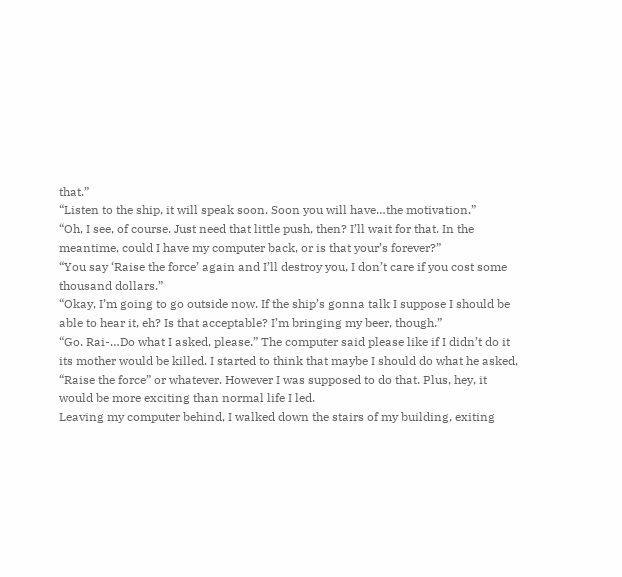that.”
“Listen to the ship, it will speak soon. Soon you will have…the motivation.”
“Oh, I see, of course. Just need that little push, then? I’ll wait for that. In the meantime, could I have my computer back, or is that your’s forever?”
“You say ‘Raise the force’ again and I’ll destroy you, I don’t care if you cost some thousand dollars.”
“Okay, I’m going to go outside now. If the ship’s gonna talk I suppose I should be able to hear it, eh? Is that acceptable? I’m bringing my beer, though.”
“Go. Rai-…Do what I asked, please.” The computer said please like if I didn’t do it its mother would be killed. I started to think that maybe I should do what he asked, “Raise the force” or whatever. However I was supposed to do that. Plus, hey, it would be more exciting than normal life I led.
Leaving my computer behind, I walked down the stairs of my building, exiting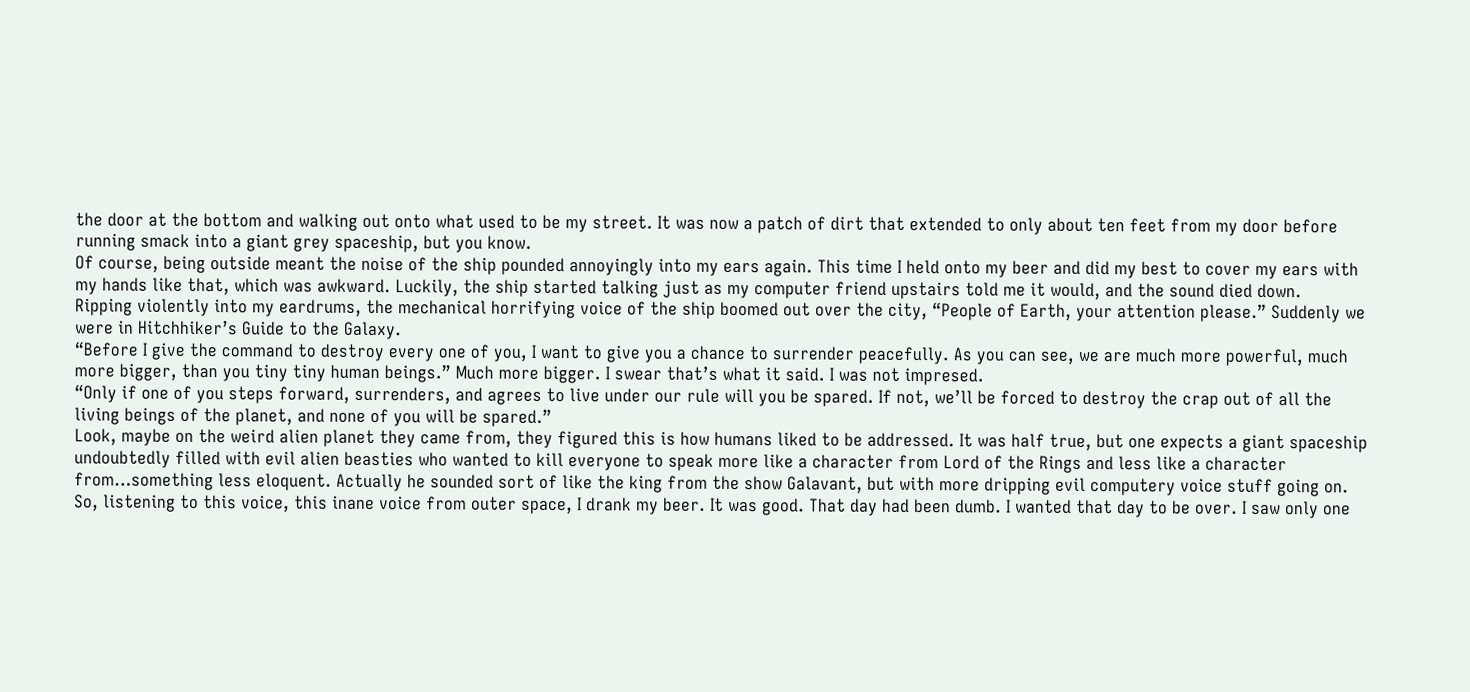the door at the bottom and walking out onto what used to be my street. It was now a patch of dirt that extended to only about ten feet from my door before running smack into a giant grey spaceship, but you know.
Of course, being outside meant the noise of the ship pounded annoyingly into my ears again. This time I held onto my beer and did my best to cover my ears with my hands like that, which was awkward. Luckily, the ship started talking just as my computer friend upstairs told me it would, and the sound died down.
Ripping violently into my eardrums, the mechanical horrifying voice of the ship boomed out over the city, “People of Earth, your attention please.” Suddenly we were in Hitchhiker’s Guide to the Galaxy.
“Before I give the command to destroy every one of you, I want to give you a chance to surrender peacefully. As you can see, we are much more powerful, much more bigger, than you tiny tiny human beings.” Much more bigger. I swear that’s what it said. I was not impresed.
“Only if one of you steps forward, surrenders, and agrees to live under our rule will you be spared. If not, we’ll be forced to destroy the crap out of all the living beings of the planet, and none of you will be spared.”
Look, maybe on the weird alien planet they came from, they figured this is how humans liked to be addressed. It was half true, but one expects a giant spaceship undoubtedly filled with evil alien beasties who wanted to kill everyone to speak more like a character from Lord of the Rings and less like a character from…something less eloquent. Actually he sounded sort of like the king from the show Galavant, but with more dripping evil computery voice stuff going on.
So, listening to this voice, this inane voice from outer space, I drank my beer. It was good. That day had been dumb. I wanted that day to be over. I saw only one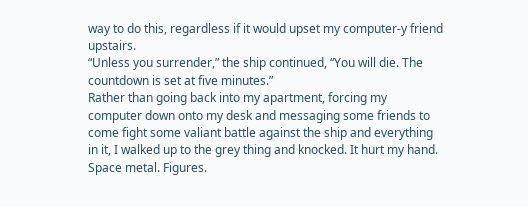way to do this, regardless if it would upset my computer-y friend upstairs.
“Unless you surrender,” the ship continued, “You will die. The countdown is set at five minutes.”
Rather than going back into my apartment, forcing my computer down onto my desk and messaging some friends to come fight some valiant battle against the ship and everything in it, I walked up to the grey thing and knocked. It hurt my hand. Space metal. Figures.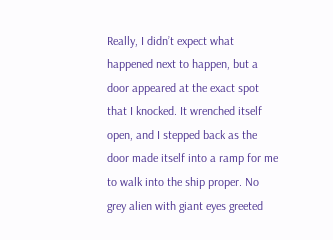Really, I didn’t expect what happened next to happen, but a door appeared at the exact spot that I knocked. It wrenched itself open, and I stepped back as the door made itself into a ramp for me to walk into the ship proper. No grey alien with giant eyes greeted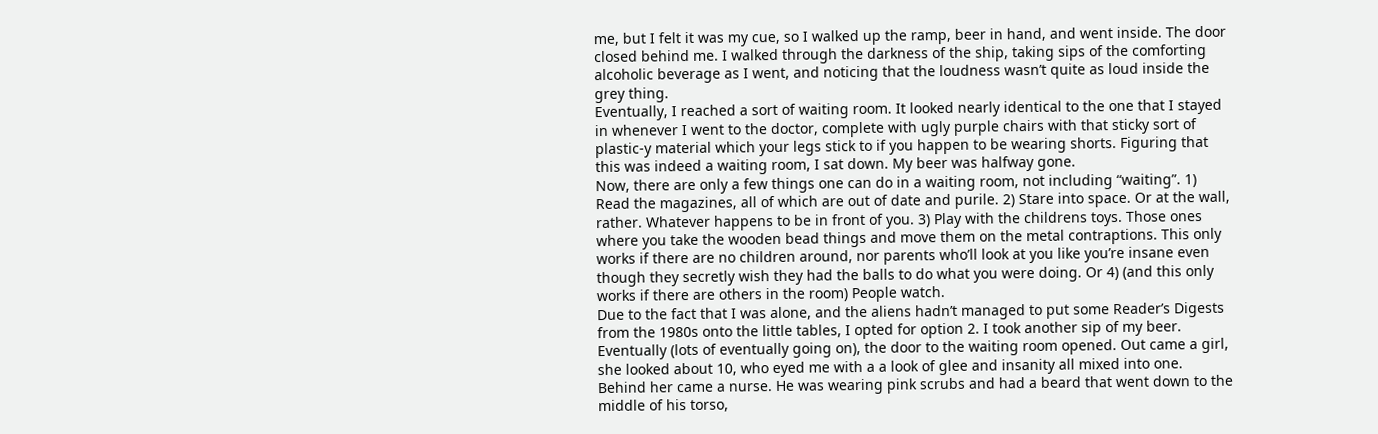me, but I felt it was my cue, so I walked up the ramp, beer in hand, and went inside. The door closed behind me. I walked through the darkness of the ship, taking sips of the comforting alcoholic beverage as I went, and noticing that the loudness wasn’t quite as loud inside the grey thing.
Eventually, I reached a sort of waiting room. It looked nearly identical to the one that I stayed in whenever I went to the doctor, complete with ugly purple chairs with that sticky sort of plastic-y material which your legs stick to if you happen to be wearing shorts. Figuring that this was indeed a waiting room, I sat down. My beer was halfway gone.
Now, there are only a few things one can do in a waiting room, not including “waiting”. 1) Read the magazines, all of which are out of date and purile. 2) Stare into space. Or at the wall, rather. Whatever happens to be in front of you. 3) Play with the childrens toys. Those ones where you take the wooden bead things and move them on the metal contraptions. This only works if there are no children around, nor parents who’ll look at you like you’re insane even though they secretly wish they had the balls to do what you were doing. Or 4) (and this only works if there are others in the room) People watch.
Due to the fact that I was alone, and the aliens hadn’t managed to put some Reader’s Digests from the 1980s onto the little tables, I opted for option 2. I took another sip of my beer.
Eventually (lots of eventually going on), the door to the waiting room opened. Out came a girl, she looked about 10, who eyed me with a a look of glee and insanity all mixed into one. Behind her came a nurse. He was wearing pink scrubs and had a beard that went down to the middle of his torso,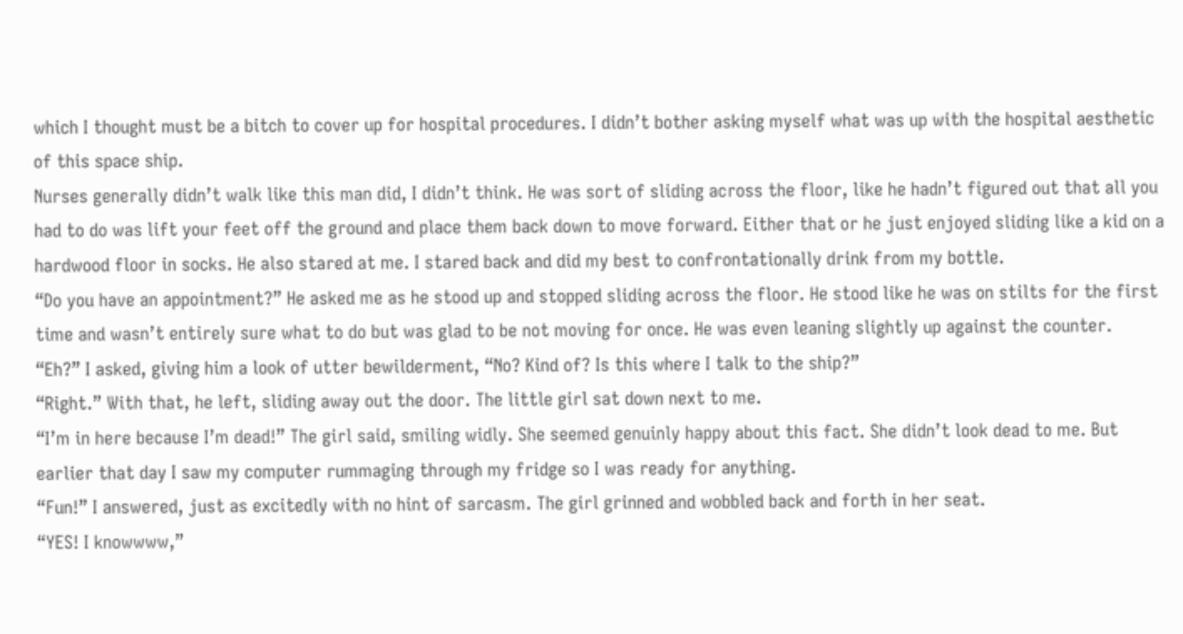which I thought must be a bitch to cover up for hospital procedures. I didn’t bother asking myself what was up with the hospital aesthetic of this space ship.
Nurses generally didn’t walk like this man did, I didn’t think. He was sort of sliding across the floor, like he hadn’t figured out that all you had to do was lift your feet off the ground and place them back down to move forward. Either that or he just enjoyed sliding like a kid on a hardwood floor in socks. He also stared at me. I stared back and did my best to confrontationally drink from my bottle.
“Do you have an appointment?” He asked me as he stood up and stopped sliding across the floor. He stood like he was on stilts for the first time and wasn’t entirely sure what to do but was glad to be not moving for once. He was even leaning slightly up against the counter.
“Eh?” I asked, giving him a look of utter bewilderment, “No? Kind of? Is this where I talk to the ship?”
“Right.” With that, he left, sliding away out the door. The little girl sat down next to me.
“I’m in here because I’m dead!” The girl said, smiling widly. She seemed genuinly happy about this fact. She didn’t look dead to me. But earlier that day I saw my computer rummaging through my fridge so I was ready for anything.
“Fun!” I answered, just as excitedly with no hint of sarcasm. The girl grinned and wobbled back and forth in her seat.
“YES! I knowwww,”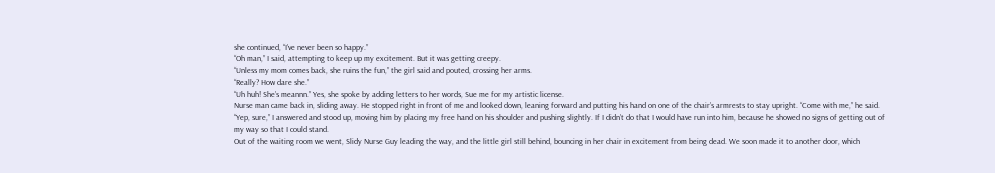she continued, “I’ve never been so happy.”
“Oh man,” I said, attempting to keep up my excitement. But it was getting creepy.
“Unless my mom comes back, she ruins the fun,” the girl said and pouted, crossing her arms.
“Really? How dare she.”
“Uh huh! She’s meannn.” Yes, she spoke by adding letters to her words, Sue me for my artistic license.
Nurse man came back in, sliding away. He stopped right in front of me and looked down, leaning forward and putting his hand on one of the chair’s armrests to stay upright. “Come with me,” he said.
“Yep, sure,” I answered and stood up, moving him by placing my free hand on his shoulder and pushing slightly. If I didn’t do that I would have run into him, because he showed no signs of getting out of my way so that I could stand.
Out of the waiting room we went, Slidy Nurse Guy leading the way, and the little girl still behind, bouncing in her chair in excitement from being dead. We soon made it to another door, which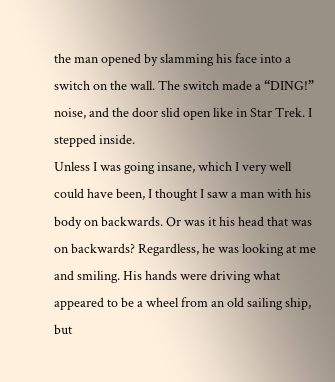the man opened by slamming his face into a switch on the wall. The switch made a “DING!” noise, and the door slid open like in Star Trek. I stepped inside.
Unless I was going insane, which I very well could have been, I thought I saw a man with his body on backwards. Or was it his head that was on backwards? Regardless, he was looking at me and smiling. His hands were driving what appeared to be a wheel from an old sailing ship, but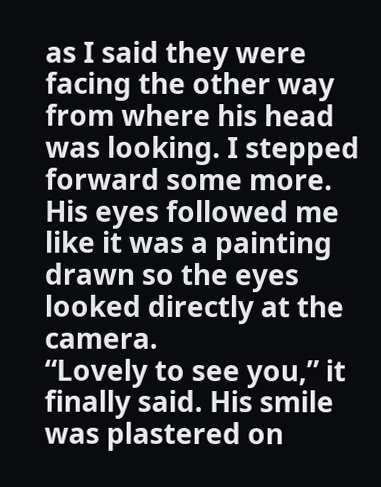as I said they were facing the other way from where his head was looking. I stepped forward some more. His eyes followed me like it was a painting drawn so the eyes looked directly at the camera.
“Lovely to see you,” it finally said. His smile was plastered on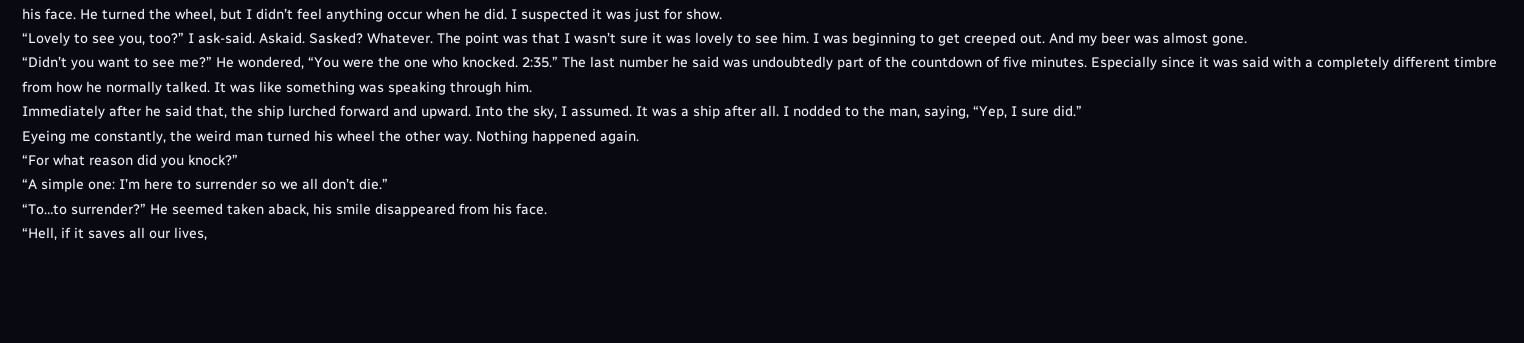his face. He turned the wheel, but I didn’t feel anything occur when he did. I suspected it was just for show.
“Lovely to see you, too?” I ask-said. Askaid. Sasked? Whatever. The point was that I wasn’t sure it was lovely to see him. I was beginning to get creeped out. And my beer was almost gone.
“Didn’t you want to see me?” He wondered, “You were the one who knocked. 2:35.” The last number he said was undoubtedly part of the countdown of five minutes. Especially since it was said with a completely different timbre from how he normally talked. It was like something was speaking through him.
Immediately after he said that, the ship lurched forward and upward. Into the sky, I assumed. It was a ship after all. I nodded to the man, saying, “Yep, I sure did.”
Eyeing me constantly, the weird man turned his wheel the other way. Nothing happened again.
“For what reason did you knock?”
“A simple one: I’m here to surrender so we all don’t die.”
“To…to surrender?” He seemed taken aback, his smile disappeared from his face.
“Hell, if it saves all our lives,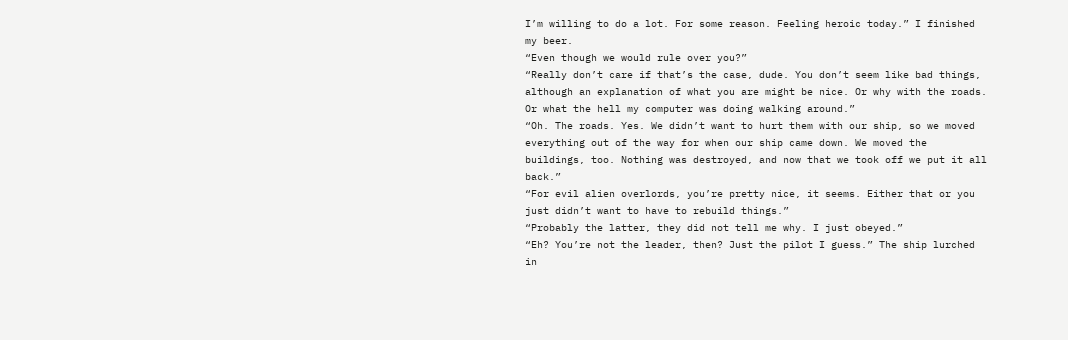I’m willing to do a lot. For some reason. Feeling heroic today.” I finished my beer.
“Even though we would rule over you?”
“Really don’t care if that’s the case, dude. You don’t seem like bad things, although an explanation of what you are might be nice. Or why with the roads. Or what the hell my computer was doing walking around.”
“Oh. The roads. Yes. We didn’t want to hurt them with our ship, so we moved everything out of the way for when our ship came down. We moved the buildings, too. Nothing was destroyed, and now that we took off we put it all back.”
“For evil alien overlords, you’re pretty nice, it seems. Either that or you just didn’t want to have to rebuild things.”
“Probably the latter, they did not tell me why. I just obeyed.”
“Eh? You’re not the leader, then? Just the pilot I guess.” The ship lurched in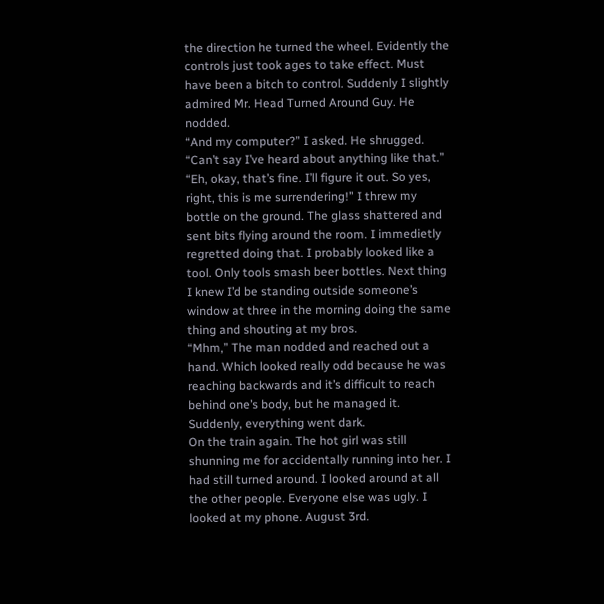the direction he turned the wheel. Evidently the controls just took ages to take effect. Must have been a bitch to control. Suddenly I slightly admired Mr. Head Turned Around Guy. He nodded.
“And my computer?” I asked. He shrugged.
“Can’t say I’ve heard about anything like that.”
“Eh, okay, that’s fine. I’ll figure it out. So yes, right, this is me surrendering!” I threw my bottle on the ground. The glass shattered and sent bits flying around the room. I immedietly regretted doing that. I probably looked like a tool. Only tools smash beer bottles. Next thing I knew I’d be standing outside someone’s window at three in the morning doing the same thing and shouting at my bros.
“Mhm,” The man nodded and reached out a hand. Which looked really odd because he was reaching backwards and it’s difficult to reach behind one’s body, but he managed it. Suddenly, everything went dark.
On the train again. The hot girl was still shunning me for accidentally running into her. I had still turned around. I looked around at all the other people. Everyone else was ugly. I looked at my phone. August 3rd.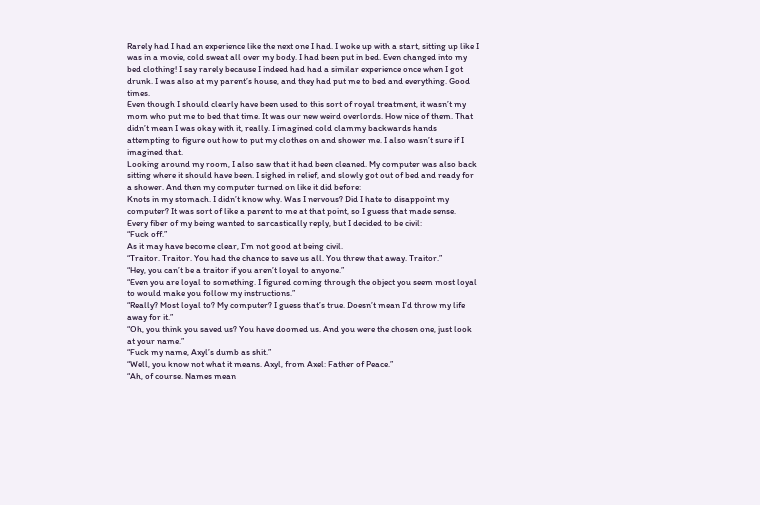Rarely had I had an experience like the next one I had. I woke up with a start, sitting up like I was in a movie, cold sweat all over my body. I had been put in bed. Even changed into my bed clothing! I say rarely because I indeed had had a similar experience once when I got drunk. I was also at my parent’s house, and they had put me to bed and everything. Good times.
Even though I should clearly have been used to this sort of royal treatment, it wasn’t my mom who put me to bed that time. It was our new weird overlords. How nice of them. That didn’t mean I was okay with it, really. I imagined cold clammy backwards hands attempting to figure out how to put my clothes on and shower me. I also wasn’t sure if I imagined that.
Looking around my room, I also saw that it had been cleaned. My computer was also back sitting where it should have been. I sighed in relief, and slowly got out of bed and ready for a shower. And then my computer turned on like it did before:
Knots in my stomach. I didn’t know why. Was I nervous? Did I hate to disappoint my computer? It was sort of like a parent to me at that point, so I guess that made sense.
Every fiber of my being wanted to sarcastically reply, but I decided to be civil:
“Fuck off.”
As it may have become clear, I’m not good at being civil.
“Traitor. Traitor. You had the chance to save us all. You threw that away. Traitor.”
“Hey, you can’t be a traitor if you aren’t loyal to anyone.”
“Even you are loyal to something. I figured coming through the object you seem most loyal to would make you follow my instructions.”
“Really? Most loyal to? My computer? I guess that’s true. Doesn’t mean I’d throw my life away for it.”
“Oh, you think you saved us? You have doomed us. And you were the chosen one, just look at your name.”
“Fuck my name, Axyl’s dumb as shit.”
“Well, you know not what it means. Axyl, from Axel: Father of Peace.”
“Ah, of course. Names mean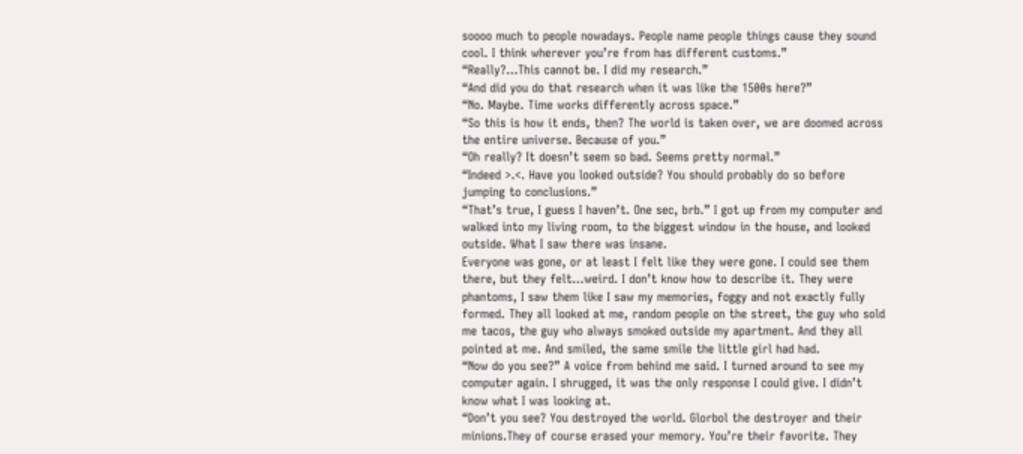soooo much to people nowadays. People name people things cause they sound cool. I think wherever you’re from has different customs.”
“Really?…This cannot be. I did my research.”
“And did you do that research when it was like the 1500s here?”
“No. Maybe. Time works differently across space.”
“So this is how it ends, then? The world is taken over, we are doomed across the entire universe. Because of you.”
“Oh really? It doesn’t seem so bad. Seems pretty normal.”
“Indeed >.<. Have you looked outside? You should probably do so before jumping to conclusions.”
“That’s true, I guess I haven’t. One sec, brb.” I got up from my computer and walked into my living room, to the biggest window in the house, and looked outside. What I saw there was insane.
Everyone was gone, or at least I felt like they were gone. I could see them there, but they felt…weird. I don’t know how to describe it. They were phantoms, I saw them like I saw my memories, foggy and not exactly fully formed. They all looked at me, random people on the street, the guy who sold me tacos, the guy who always smoked outside my apartment. And they all pointed at me. And smiled, the same smile the little girl had had.
“Now do you see?” A voice from behind me said. I turned around to see my computer again. I shrugged, it was the only response I could give. I didn’t know what I was looking at.
“Don’t you see? You destroyed the world. Glorbol the destroyer and their minions.They of course erased your memory. You’re their favorite. They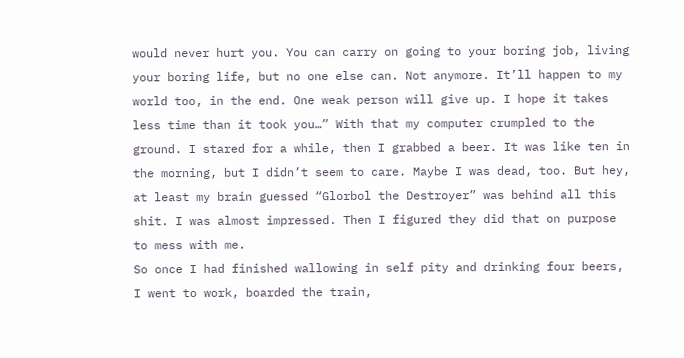would never hurt you. You can carry on going to your boring job, living your boring life, but no one else can. Not anymore. It’ll happen to my world too, in the end. One weak person will give up. I hope it takes less time than it took you…” With that my computer crumpled to the ground. I stared for a while, then I grabbed a beer. It was like ten in the morning, but I didn’t seem to care. Maybe I was dead, too. But hey, at least my brain guessed “Glorbol the Destroyer” was behind all this shit. I was almost impressed. Then I figured they did that on purpose to mess with me.
So once I had finished wallowing in self pity and drinking four beers, I went to work, boarded the train,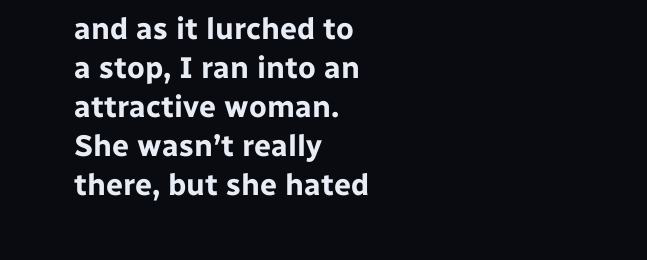and as it lurched to a stop, I ran into an attractive woman. She wasn’t really there, but she hated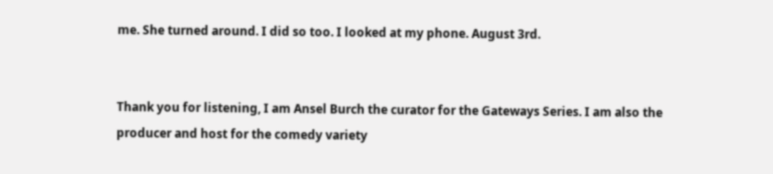me. She turned around. I did so too. I looked at my phone. August 3rd.


Thank you for listening, I am Ansel Burch the curator for the Gateways Series. I am also the producer and host for the comedy variety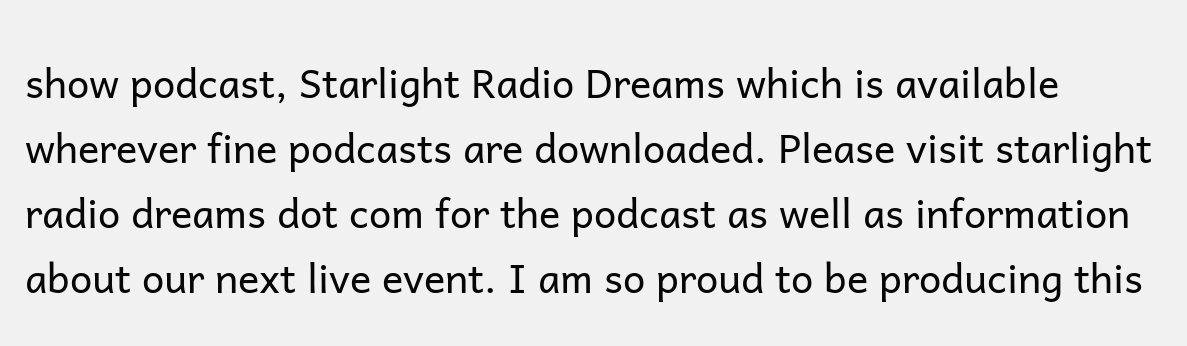show podcast, Starlight Radio Dreams which is available wherever fine podcasts are downloaded. Please visit starlight radio dreams dot com for the podcast as well as information about our next live event. I am so proud to be producing this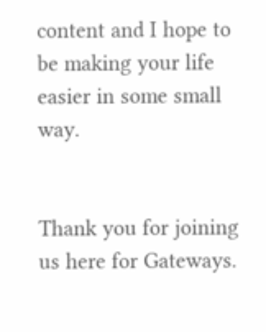content and I hope to be making your life easier in some small way.


Thank you for joining us here for Gateways.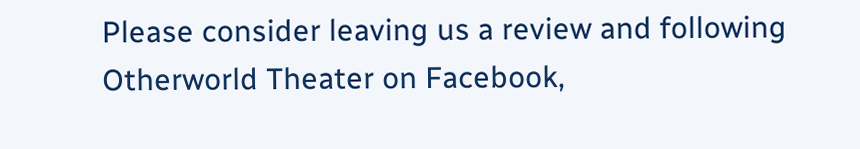Please consider leaving us a review and following Otherworld Theater on Facebook,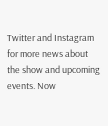Twitter and Instagram for more news about the show and upcoming events. Now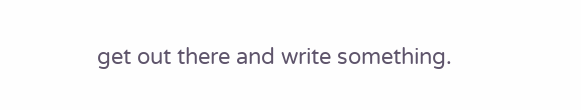get out there and write something.